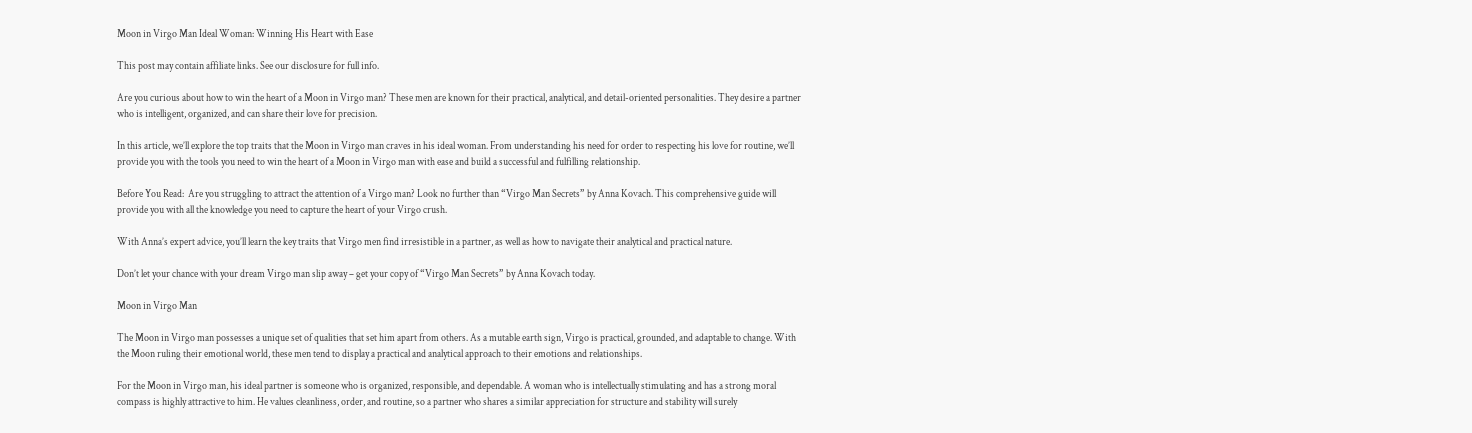Moon in Virgo Man Ideal Woman: Winning His Heart with Ease

This post may contain affiliate links. See our disclosure for full info.

Are you curious about how to win the heart of a Moon in Virgo man? These men are known for their practical, analytical, and detail-oriented personalities. They desire a partner who is intelligent, organized, and can share their love for precision.

In this article, we’ll explore the top traits that the Moon in Virgo man craves in his ideal woman. From understanding his need for order to respecting his love for routine, we’ll provide you with the tools you need to win the heart of a Moon in Virgo man with ease and build a successful and fulfilling relationship.

Before You Read:  Are you struggling to attract the attention of a Virgo man? Look no further than “Virgo Man Secrets” by Anna Kovach. This comprehensive guide will provide you with all the knowledge you need to capture the heart of your Virgo crush.

With Anna’s expert advice, you’ll learn the key traits that Virgo men find irresistible in a partner, as well as how to navigate their analytical and practical nature.

Don’t let your chance with your dream Virgo man slip away – get your copy of “Virgo Man Secrets” by Anna Kovach today.

Moon in Virgo Man

The Moon in Virgo man possesses a unique set of qualities that set him apart from others. As a mutable earth sign, Virgo is practical, grounded, and adaptable to change. With the Moon ruling their emotional world, these men tend to display a practical and analytical approach to their emotions and relationships.

For the Moon in Virgo man, his ideal partner is someone who is organized, responsible, and dependable. A woman who is intellectually stimulating and has a strong moral compass is highly attractive to him. He values cleanliness, order, and routine, so a partner who shares a similar appreciation for structure and stability will surely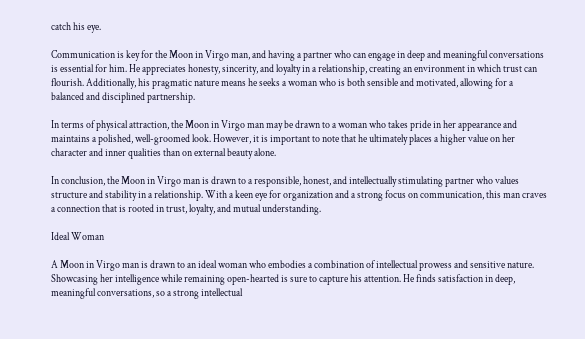catch his eye.

Communication is key for the Moon in Virgo man, and having a partner who can engage in deep and meaningful conversations is essential for him. He appreciates honesty, sincerity, and loyalty in a relationship, creating an environment in which trust can flourish. Additionally, his pragmatic nature means he seeks a woman who is both sensible and motivated, allowing for a balanced and disciplined partnership.

In terms of physical attraction, the Moon in Virgo man may be drawn to a woman who takes pride in her appearance and maintains a polished, well-groomed look. However, it is important to note that he ultimately places a higher value on her character and inner qualities than on external beauty alone.

In conclusion, the Moon in Virgo man is drawn to a responsible, honest, and intellectually stimulating partner who values structure and stability in a relationship. With a keen eye for organization and a strong focus on communication, this man craves a connection that is rooted in trust, loyalty, and mutual understanding.

Ideal Woman

A Moon in Virgo man is drawn to an ideal woman who embodies a combination of intellectual prowess and sensitive nature. Showcasing her intelligence while remaining open-hearted is sure to capture his attention. He finds satisfaction in deep, meaningful conversations, so a strong intellectual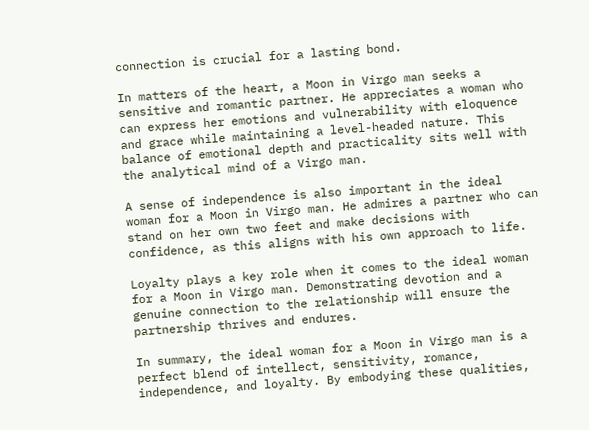connection is crucial for a lasting bond.

In matters of the heart, a Moon in Virgo man seeks a sensitive and romantic partner. He appreciates a woman who can express her emotions and vulnerability with eloquence and grace while maintaining a level-headed nature. This balance of emotional depth and practicality sits well with the analytical mind of a Virgo man.

A sense of independence is also important in the ideal woman for a Moon in Virgo man. He admires a partner who can stand on her own two feet and make decisions with confidence, as this aligns with his own approach to life.

Loyalty plays a key role when it comes to the ideal woman for a Moon in Virgo man. Demonstrating devotion and a genuine connection to the relationship will ensure the partnership thrives and endures.

In summary, the ideal woman for a Moon in Virgo man is a perfect blend of intellect, sensitivity, romance, independence, and loyalty. By embodying these qualities,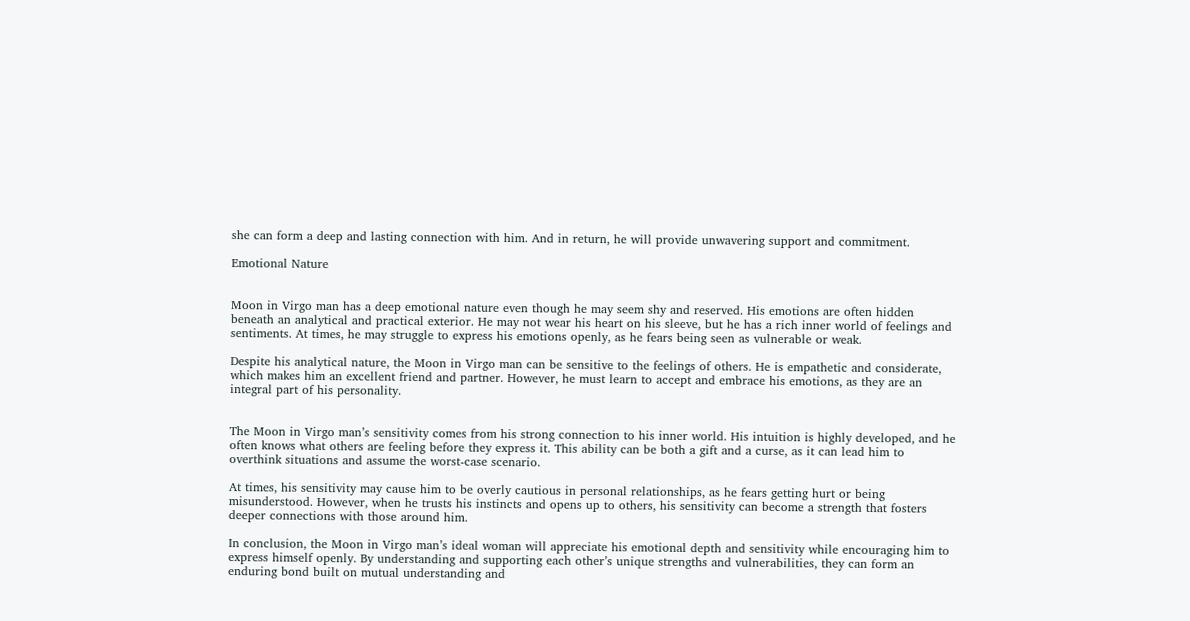she can form a deep and lasting connection with him. And in return, he will provide unwavering support and commitment.

Emotional Nature


Moon in Virgo man has a deep emotional nature even though he may seem shy and reserved. His emotions are often hidden beneath an analytical and practical exterior. He may not wear his heart on his sleeve, but he has a rich inner world of feelings and sentiments. At times, he may struggle to express his emotions openly, as he fears being seen as vulnerable or weak.

Despite his analytical nature, the Moon in Virgo man can be sensitive to the feelings of others. He is empathetic and considerate, which makes him an excellent friend and partner. However, he must learn to accept and embrace his emotions, as they are an integral part of his personality.


The Moon in Virgo man’s sensitivity comes from his strong connection to his inner world. His intuition is highly developed, and he often knows what others are feeling before they express it. This ability can be both a gift and a curse, as it can lead him to overthink situations and assume the worst-case scenario.

At times, his sensitivity may cause him to be overly cautious in personal relationships, as he fears getting hurt or being misunderstood. However, when he trusts his instincts and opens up to others, his sensitivity can become a strength that fosters deeper connections with those around him.

In conclusion, the Moon in Virgo man’s ideal woman will appreciate his emotional depth and sensitivity while encouraging him to express himself openly. By understanding and supporting each other’s unique strengths and vulnerabilities, they can form an enduring bond built on mutual understanding and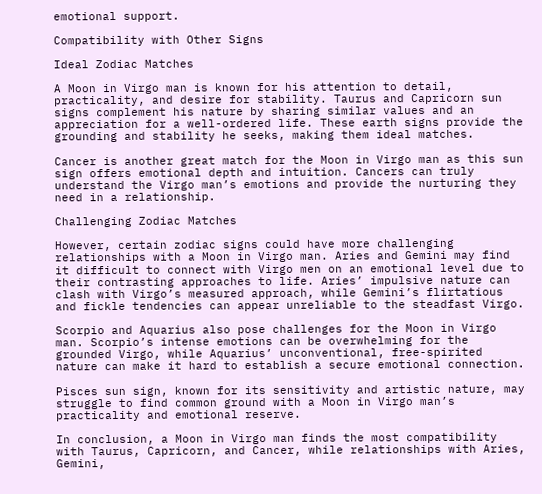emotional support.

Compatibility with Other Signs

Ideal Zodiac Matches

A Moon in Virgo man is known for his attention to detail, practicality, and desire for stability. Taurus and Capricorn sun signs complement his nature by sharing similar values and an appreciation for a well-ordered life. These earth signs provide the grounding and stability he seeks, making them ideal matches.

Cancer is another great match for the Moon in Virgo man as this sun sign offers emotional depth and intuition. Cancers can truly understand the Virgo man’s emotions and provide the nurturing they need in a relationship.

Challenging Zodiac Matches

However, certain zodiac signs could have more challenging relationships with a Moon in Virgo man. Aries and Gemini may find it difficult to connect with Virgo men on an emotional level due to their contrasting approaches to life. Aries’ impulsive nature can clash with Virgo’s measured approach, while Gemini’s flirtatious and fickle tendencies can appear unreliable to the steadfast Virgo.

Scorpio and Aquarius also pose challenges for the Moon in Virgo man. Scorpio’s intense emotions can be overwhelming for the grounded Virgo, while Aquarius’ unconventional, free-spirited nature can make it hard to establish a secure emotional connection.

Pisces sun sign, known for its sensitivity and artistic nature, may struggle to find common ground with a Moon in Virgo man’s practicality and emotional reserve.

In conclusion, a Moon in Virgo man finds the most compatibility with Taurus, Capricorn, and Cancer, while relationships with Aries, Gemini,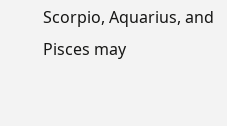Scorpio, Aquarius, and Pisces may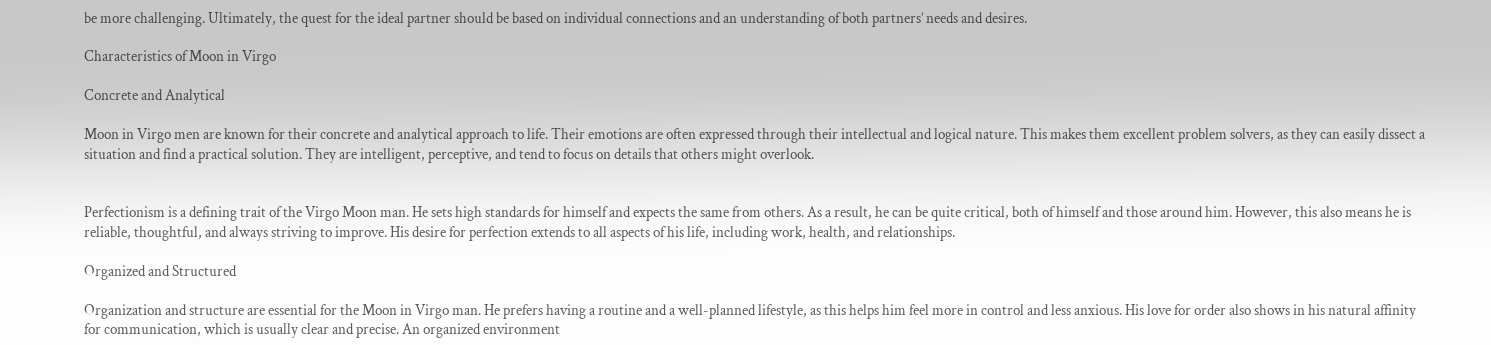be more challenging. Ultimately, the quest for the ideal partner should be based on individual connections and an understanding of both partners’ needs and desires.

Characteristics of Moon in Virgo

Concrete and Analytical

Moon in Virgo men are known for their concrete and analytical approach to life. Their emotions are often expressed through their intellectual and logical nature. This makes them excellent problem solvers, as they can easily dissect a situation and find a practical solution. They are intelligent, perceptive, and tend to focus on details that others might overlook.


Perfectionism is a defining trait of the Virgo Moon man. He sets high standards for himself and expects the same from others. As a result, he can be quite critical, both of himself and those around him. However, this also means he is reliable, thoughtful, and always striving to improve. His desire for perfection extends to all aspects of his life, including work, health, and relationships.

Organized and Structured

Organization and structure are essential for the Moon in Virgo man. He prefers having a routine and a well-planned lifestyle, as this helps him feel more in control and less anxious. His love for order also shows in his natural affinity for communication, which is usually clear and precise. An organized environment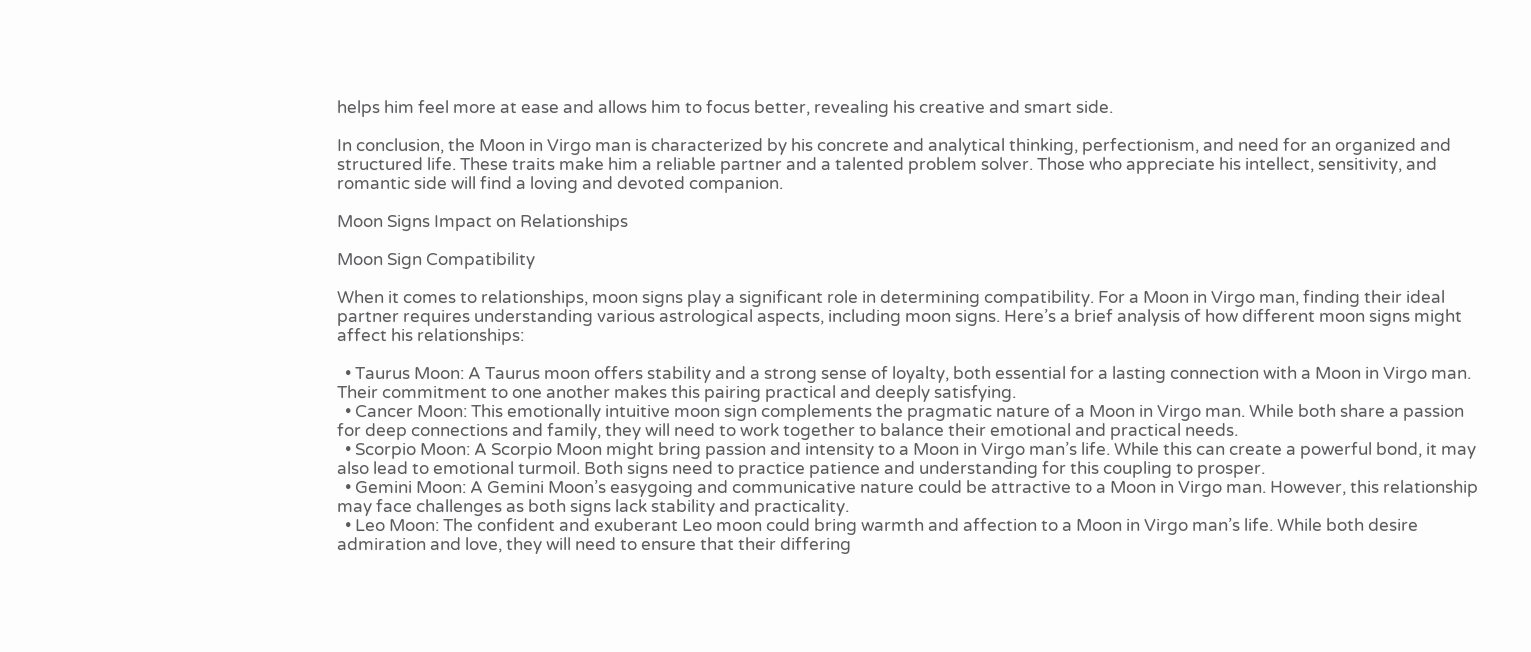helps him feel more at ease and allows him to focus better, revealing his creative and smart side.

In conclusion, the Moon in Virgo man is characterized by his concrete and analytical thinking, perfectionism, and need for an organized and structured life. These traits make him a reliable partner and a talented problem solver. Those who appreciate his intellect, sensitivity, and romantic side will find a loving and devoted companion.

Moon Signs Impact on Relationships

Moon Sign Compatibility

When it comes to relationships, moon signs play a significant role in determining compatibility. For a Moon in Virgo man, finding their ideal partner requires understanding various astrological aspects, including moon signs. Here’s a brief analysis of how different moon signs might affect his relationships:

  • Taurus Moon: A Taurus moon offers stability and a strong sense of loyalty, both essential for a lasting connection with a Moon in Virgo man. Their commitment to one another makes this pairing practical and deeply satisfying.
  • Cancer Moon: This emotionally intuitive moon sign complements the pragmatic nature of a Moon in Virgo man. While both share a passion for deep connections and family, they will need to work together to balance their emotional and practical needs.
  • Scorpio Moon: A Scorpio Moon might bring passion and intensity to a Moon in Virgo man’s life. While this can create a powerful bond, it may also lead to emotional turmoil. Both signs need to practice patience and understanding for this coupling to prosper.
  • Gemini Moon: A Gemini Moon’s easygoing and communicative nature could be attractive to a Moon in Virgo man. However, this relationship may face challenges as both signs lack stability and practicality.
  • Leo Moon: The confident and exuberant Leo moon could bring warmth and affection to a Moon in Virgo man’s life. While both desire admiration and love, they will need to ensure that their differing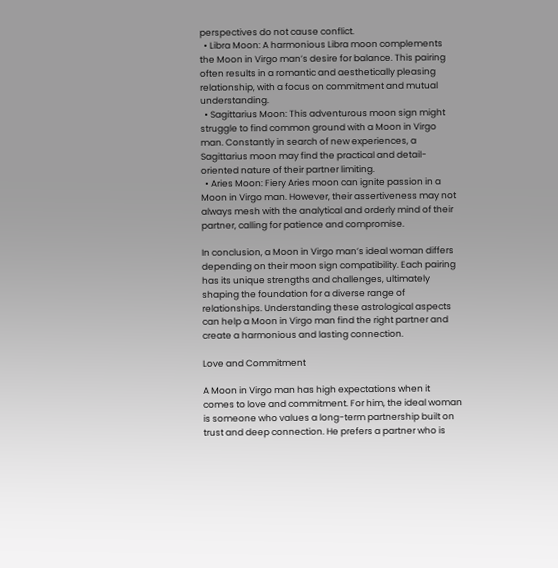perspectives do not cause conflict.
  • Libra Moon: A harmonious Libra moon complements the Moon in Virgo man’s desire for balance. This pairing often results in a romantic and aesthetically pleasing relationship, with a focus on commitment and mutual understanding.
  • Sagittarius Moon: This adventurous moon sign might struggle to find common ground with a Moon in Virgo man. Constantly in search of new experiences, a Sagittarius moon may find the practical and detail-oriented nature of their partner limiting.
  • Aries Moon: Fiery Aries moon can ignite passion in a Moon in Virgo man. However, their assertiveness may not always mesh with the analytical and orderly mind of their partner, calling for patience and compromise.

In conclusion, a Moon in Virgo man’s ideal woman differs depending on their moon sign compatibility. Each pairing has its unique strengths and challenges, ultimately shaping the foundation for a diverse range of relationships. Understanding these astrological aspects can help a Moon in Virgo man find the right partner and create a harmonious and lasting connection.

Love and Commitment

A Moon in Virgo man has high expectations when it comes to love and commitment. For him, the ideal woman is someone who values a long-term partnership built on trust and deep connection. He prefers a partner who is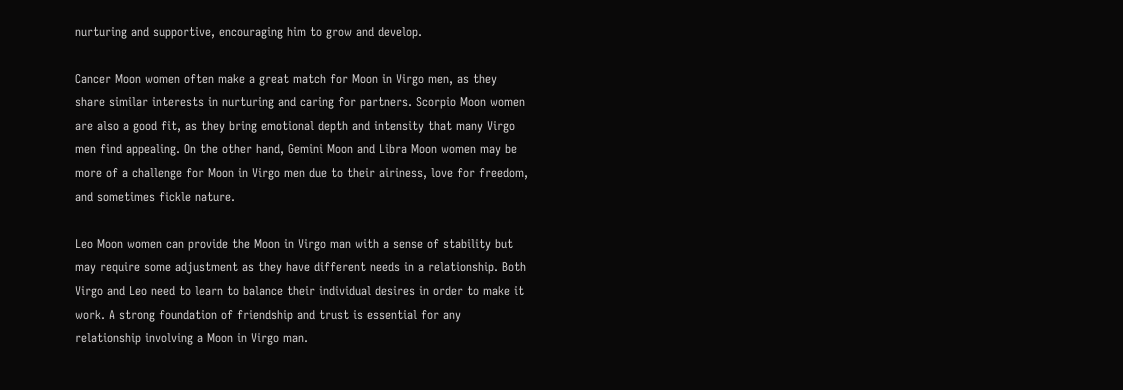nurturing and supportive, encouraging him to grow and develop.

Cancer Moon women often make a great match for Moon in Virgo men, as they share similar interests in nurturing and caring for partners. Scorpio Moon women are also a good fit, as they bring emotional depth and intensity that many Virgo men find appealing. On the other hand, Gemini Moon and Libra Moon women may be more of a challenge for Moon in Virgo men due to their airiness, love for freedom, and sometimes fickle nature.

Leo Moon women can provide the Moon in Virgo man with a sense of stability but may require some adjustment as they have different needs in a relationship. Both Virgo and Leo need to learn to balance their individual desires in order to make it work. A strong foundation of friendship and trust is essential for any relationship involving a Moon in Virgo man.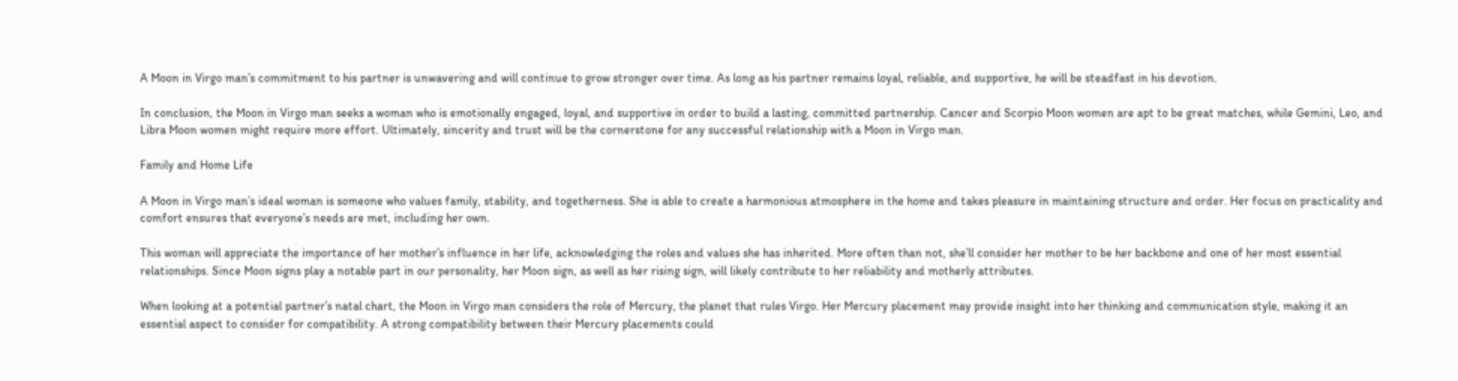A Moon in Virgo man’s commitment to his partner is unwavering and will continue to grow stronger over time. As long as his partner remains loyal, reliable, and supportive, he will be steadfast in his devotion.

In conclusion, the Moon in Virgo man seeks a woman who is emotionally engaged, loyal, and supportive in order to build a lasting, committed partnership. Cancer and Scorpio Moon women are apt to be great matches, while Gemini, Leo, and Libra Moon women might require more effort. Ultimately, sincerity and trust will be the cornerstone for any successful relationship with a Moon in Virgo man.

Family and Home Life

A Moon in Virgo man’s ideal woman is someone who values family, stability, and togetherness. She is able to create a harmonious atmosphere in the home and takes pleasure in maintaining structure and order. Her focus on practicality and comfort ensures that everyone’s needs are met, including her own.

This woman will appreciate the importance of her mother’s influence in her life, acknowledging the roles and values she has inherited. More often than not, she’ll consider her mother to be her backbone and one of her most essential relationships. Since Moon signs play a notable part in our personality, her Moon sign, as well as her rising sign, will likely contribute to her reliability and motherly attributes.

When looking at a potential partner’s natal chart, the Moon in Virgo man considers the role of Mercury, the planet that rules Virgo. Her Mercury placement may provide insight into her thinking and communication style, making it an essential aspect to consider for compatibility. A strong compatibility between their Mercury placements could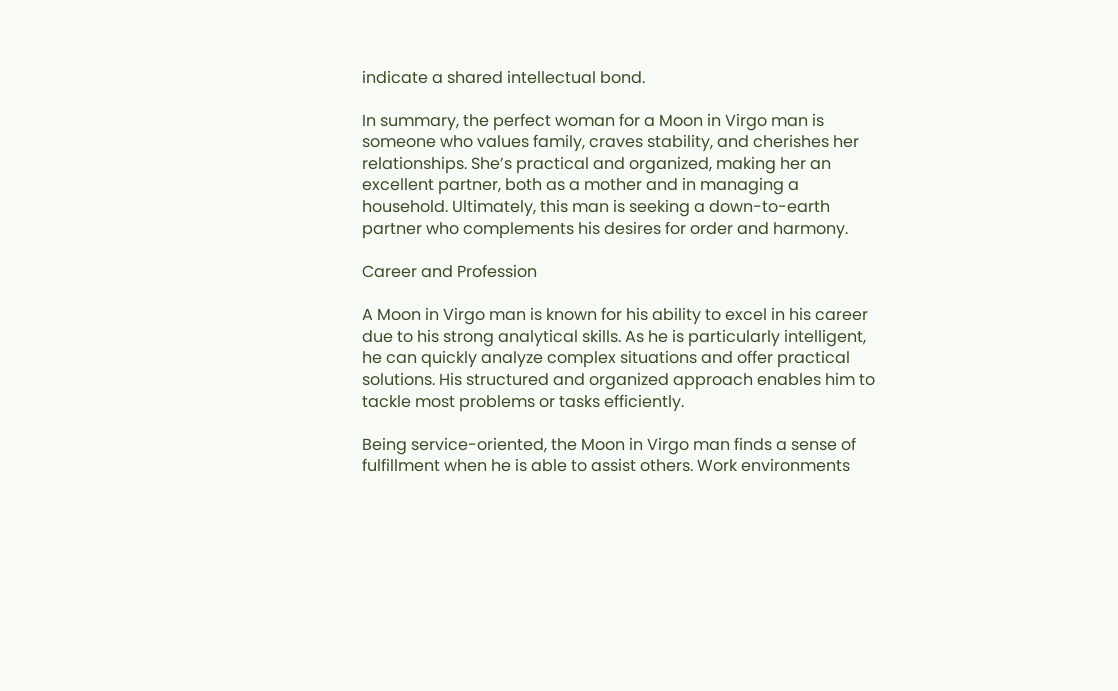indicate a shared intellectual bond.

In summary, the perfect woman for a Moon in Virgo man is someone who values family, craves stability, and cherishes her relationships. She’s practical and organized, making her an excellent partner, both as a mother and in managing a household. Ultimately, this man is seeking a down-to-earth partner who complements his desires for order and harmony.

Career and Profession

A Moon in Virgo man is known for his ability to excel in his career due to his strong analytical skills. As he is particularly intelligent, he can quickly analyze complex situations and offer practical solutions. His structured and organized approach enables him to tackle most problems or tasks efficiently.

Being service-oriented, the Moon in Virgo man finds a sense of fulfillment when he is able to assist others. Work environments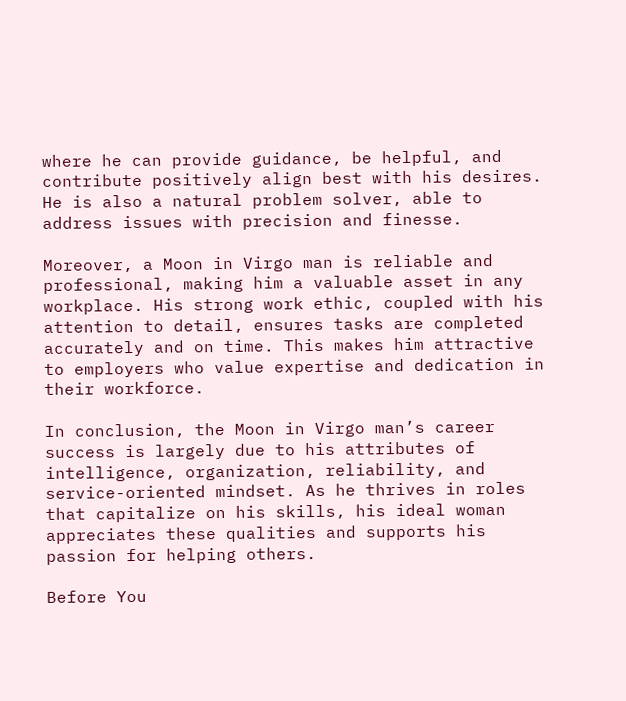where he can provide guidance, be helpful, and contribute positively align best with his desires. He is also a natural problem solver, able to address issues with precision and finesse.

Moreover, a Moon in Virgo man is reliable and professional, making him a valuable asset in any workplace. His strong work ethic, coupled with his attention to detail, ensures tasks are completed accurately and on time. This makes him attractive to employers who value expertise and dedication in their workforce.

In conclusion, the Moon in Virgo man’s career success is largely due to his attributes of intelligence, organization, reliability, and service-oriented mindset. As he thrives in roles that capitalize on his skills, his ideal woman appreciates these qualities and supports his passion for helping others.

Before You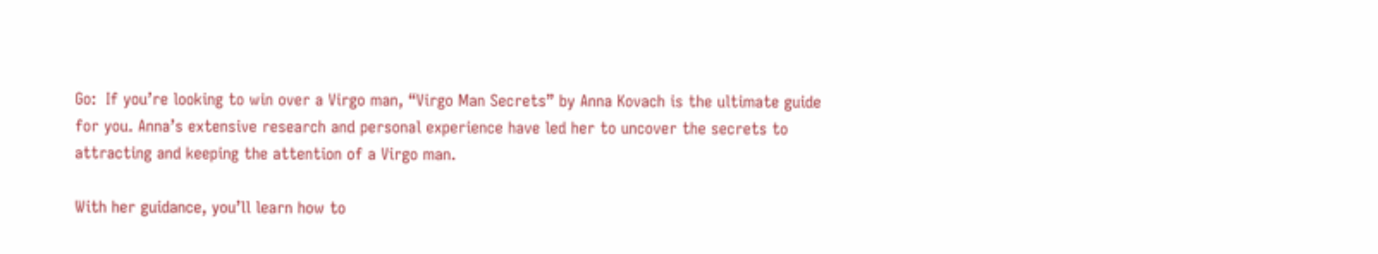Go:  If you’re looking to win over a Virgo man, “Virgo Man Secrets” by Anna Kovach is the ultimate guide for you. Anna’s extensive research and personal experience have led her to uncover the secrets to attracting and keeping the attention of a Virgo man.

With her guidance, you’ll learn how to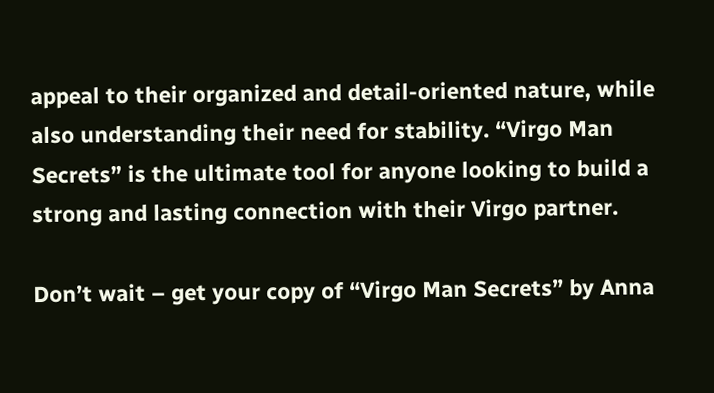appeal to their organized and detail-oriented nature, while also understanding their need for stability. “Virgo Man Secrets” is the ultimate tool for anyone looking to build a strong and lasting connection with their Virgo partner.

Don’t wait – get your copy of “Virgo Man Secrets” by Anna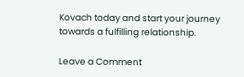Kovach today and start your journey towards a fulfilling relationship.

Leave a Comment